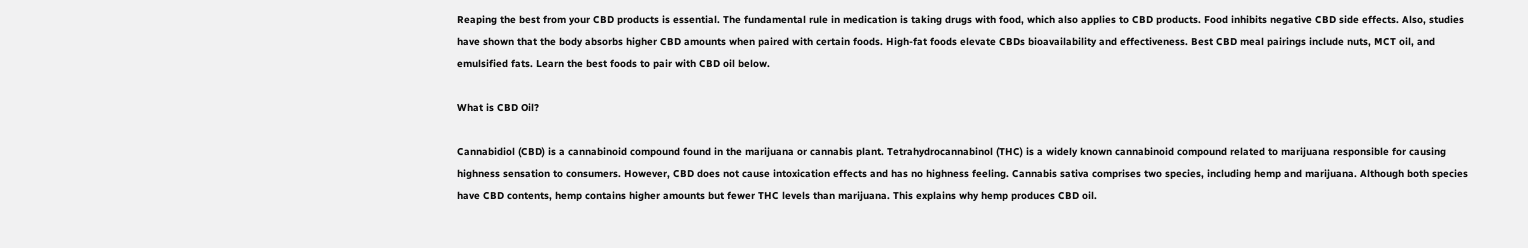Reaping the best from your CBD products is essential. The fundamental rule in medication is taking drugs with food, which also applies to CBD products. Food inhibits negative CBD side effects. Also, studies have shown that the body absorbs higher CBD amounts when paired with certain foods. High-fat foods elevate CBDs bioavailability and effectiveness. Best CBD meal pairings include nuts, MCT oil, and emulsified fats. Learn the best foods to pair with CBD oil below.

What is CBD Oil?

Cannabidiol (CBD) is a cannabinoid compound found in the marijuana or cannabis plant. Tetrahydrocannabinol (THC) is a widely known cannabinoid compound related to marijuana responsible for causing highness sensation to consumers. However, CBD does not cause intoxication effects and has no highness feeling. Cannabis sativa comprises two species, including hemp and marijuana. Although both species have CBD contents, hemp contains higher amounts but fewer THC levels than marijuana. This explains why hemp produces CBD oil.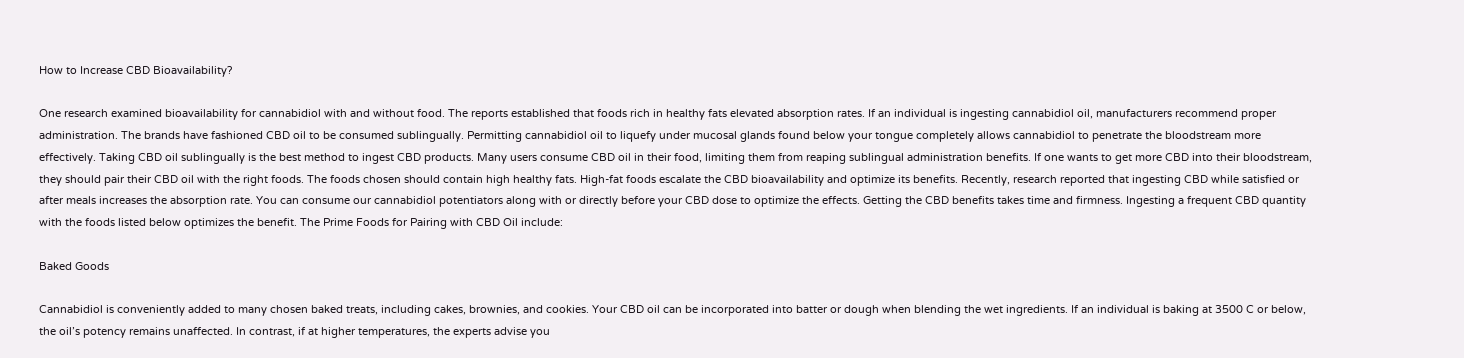How to Increase CBD Bioavailability?

One research examined bioavailability for cannabidiol with and without food. The reports established that foods rich in healthy fats elevated absorption rates. If an individual is ingesting cannabidiol oil, manufacturers recommend proper administration. The brands have fashioned CBD oil to be consumed sublingually. Permitting cannabidiol oil to liquefy under mucosal glands found below your tongue completely allows cannabidiol to penetrate the bloodstream more effectively. Taking CBD oil sublingually is the best method to ingest CBD products. Many users consume CBD oil in their food, limiting them from reaping sublingual administration benefits. If one wants to get more CBD into their bloodstream, they should pair their CBD oil with the right foods. The foods chosen should contain high healthy fats. High-fat foods escalate the CBD bioavailability and optimize its benefits. Recently, research reported that ingesting CBD while satisfied or after meals increases the absorption rate. You can consume our cannabidiol potentiators along with or directly before your CBD dose to optimize the effects. Getting the CBD benefits takes time and firmness. Ingesting a frequent CBD quantity with the foods listed below optimizes the benefit. The Prime Foods for Pairing with CBD Oil include:

Baked Goods

Cannabidiol is conveniently added to many chosen baked treats, including cakes, brownies, and cookies. Your CBD oil can be incorporated into batter or dough when blending the wet ingredients. If an individual is baking at 3500 C or below, the oil’s potency remains unaffected. In contrast, if at higher temperatures, the experts advise you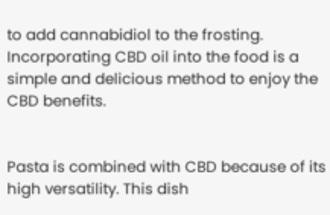to add cannabidiol to the frosting. Incorporating CBD oil into the food is a simple and delicious method to enjoy the CBD benefits.


Pasta is combined with CBD because of its high versatility. This dish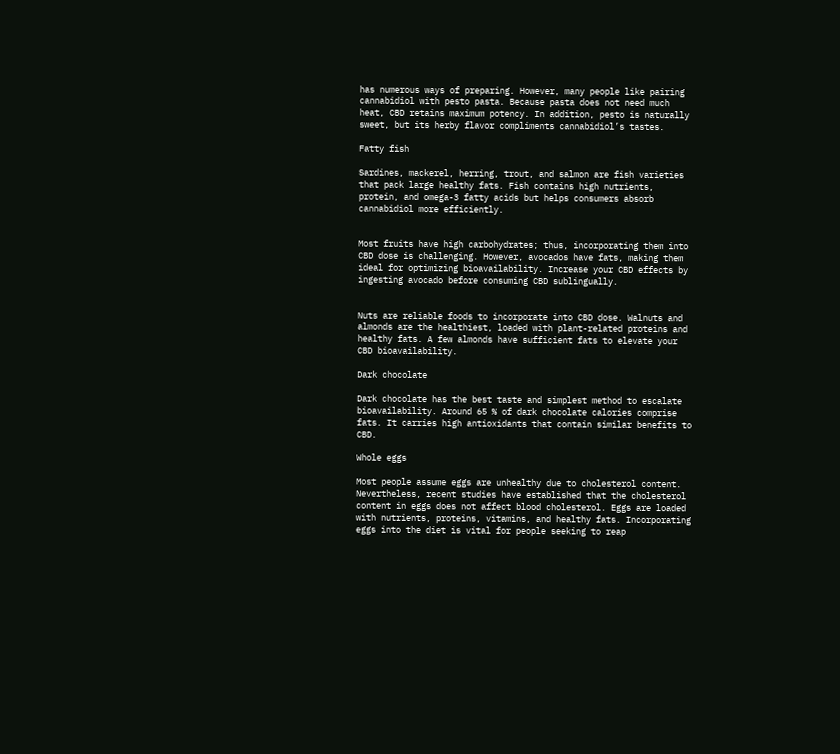has numerous ways of preparing. However, many people like pairing cannabidiol with pesto pasta. Because pasta does not need much heat, CBD retains maximum potency. In addition, pesto is naturally sweet, but its herby flavor compliments cannabidiol’s tastes.

Fatty fish

Sardines, mackerel, herring, trout, and salmon are fish varieties that pack large healthy fats. Fish contains high nutrients, protein, and omega-3 fatty acids but helps consumers absorb cannabidiol more efficiently.


Most fruits have high carbohydrates; thus, incorporating them into CBD dose is challenging. However, avocados have fats, making them ideal for optimizing bioavailability. Increase your CBD effects by ingesting avocado before consuming CBD sublingually.


Nuts are reliable foods to incorporate into CBD dose. Walnuts and almonds are the healthiest, loaded with plant-related proteins and healthy fats. A few almonds have sufficient fats to elevate your CBD bioavailability.

Dark chocolate

Dark chocolate has the best taste and simplest method to escalate bioavailability. Around 65 % of dark chocolate calories comprise fats. It carries high antioxidants that contain similar benefits to CBD.

Whole eggs

Most people assume eggs are unhealthy due to cholesterol content. Nevertheless, recent studies have established that the cholesterol content in eggs does not affect blood cholesterol. Eggs are loaded with nutrients, proteins, vitamins, and healthy fats. Incorporating eggs into the diet is vital for people seeking to reap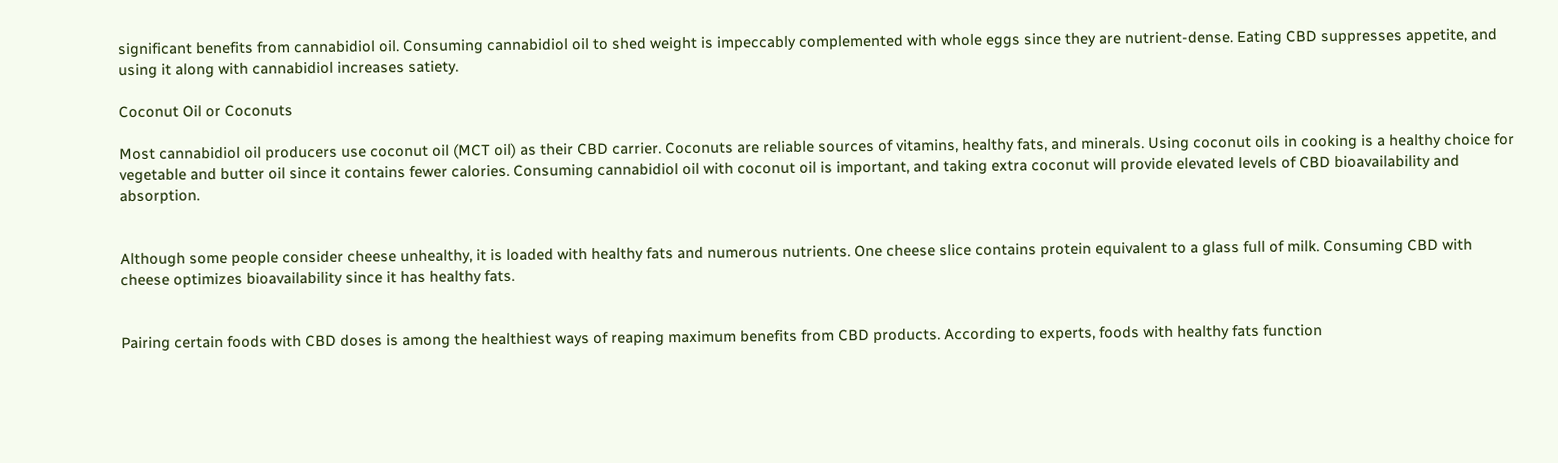significant benefits from cannabidiol oil. Consuming cannabidiol oil to shed weight is impeccably complemented with whole eggs since they are nutrient-dense. Eating CBD suppresses appetite, and using it along with cannabidiol increases satiety.

Coconut Oil or Coconuts

Most cannabidiol oil producers use coconut oil (MCT oil) as their CBD carrier. Coconuts are reliable sources of vitamins, healthy fats, and minerals. Using coconut oils in cooking is a healthy choice for vegetable and butter oil since it contains fewer calories. Consuming cannabidiol oil with coconut oil is important, and taking extra coconut will provide elevated levels of CBD bioavailability and absorption.


Although some people consider cheese unhealthy, it is loaded with healthy fats and numerous nutrients. One cheese slice contains protein equivalent to a glass full of milk. Consuming CBD with cheese optimizes bioavailability since it has healthy fats.


Pairing certain foods with CBD doses is among the healthiest ways of reaping maximum benefits from CBD products. According to experts, foods with healthy fats function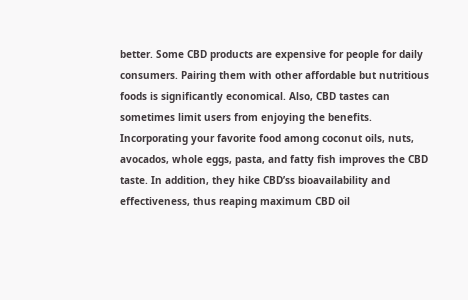better. Some CBD products are expensive for people for daily consumers. Pairing them with other affordable but nutritious foods is significantly economical. Also, CBD tastes can sometimes limit users from enjoying the benefits. Incorporating your favorite food among coconut oils, nuts, avocados, whole eggs, pasta, and fatty fish improves the CBD taste. In addition, they hike CBD’ss bioavailability and effectiveness, thus reaping maximum CBD oil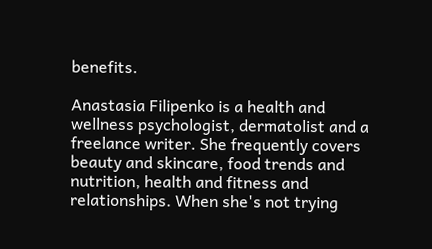benefits.

Anastasia Filipenko is a health and wellness psychologist, dermatolist and a freelance writer. She frequently covers beauty and skincare, food trends and nutrition, health and fitness and relationships. When she's not trying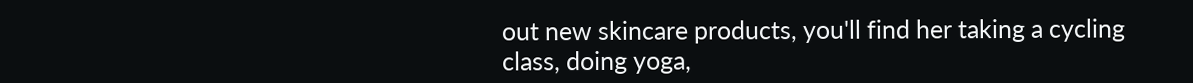out new skincare products, you'll find her taking a cycling class, doing yoga,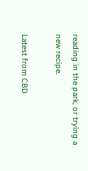reading in the park, or trying a new recipe.

Latest from CBD